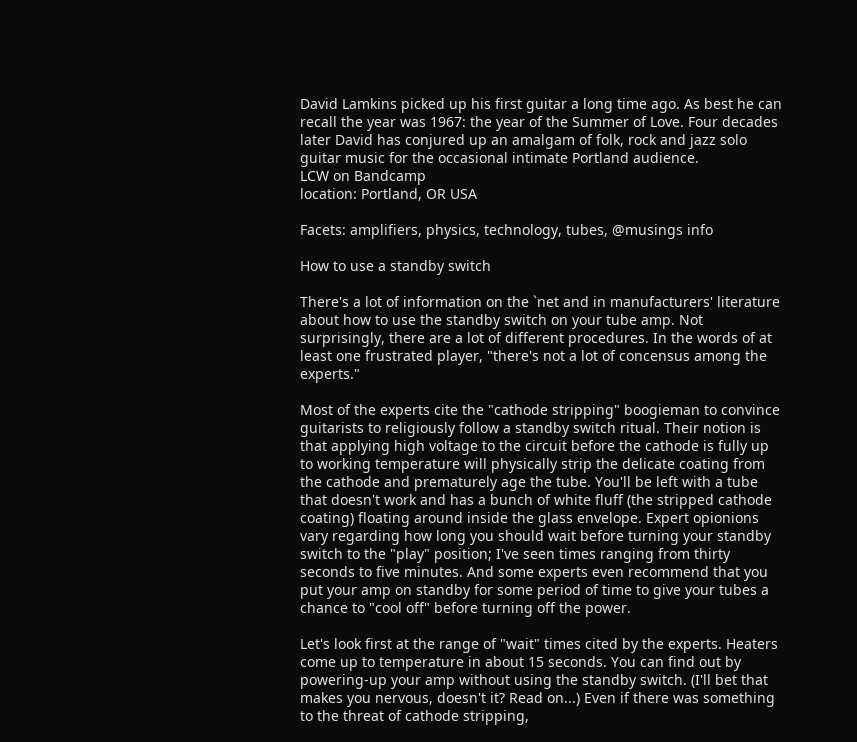David Lamkins picked up his first guitar a long time ago. As best he can recall the year was 1967: the year of the Summer of Love. Four decades later David has conjured up an amalgam of folk, rock and jazz solo guitar music for the occasional intimate Portland audience.
LCW on Bandcamp
location: Portland, OR USA

Facets: amplifiers, physics, technology, tubes, @musings info

How to use a standby switch

There's a lot of information on the `net and in manufacturers' literature about how to use the standby switch on your tube amp. Not surprisingly, there are a lot of different procedures. In the words of at least one frustrated player, "there's not a lot of concensus among the experts."

Most of the experts cite the "cathode stripping" boogieman to convince guitarists to religiously follow a standby switch ritual. Their notion is that applying high voltage to the circuit before the cathode is fully up to working temperature will physically strip the delicate coating from the cathode and prematurely age the tube. You'll be left with a tube that doesn't work and has a bunch of white fluff (the stripped cathode coating) floating around inside the glass envelope. Expert opionions vary regarding how long you should wait before turning your standby switch to the "play" position; I've seen times ranging from thirty seconds to five minutes. And some experts even recommend that you put your amp on standby for some period of time to give your tubes a chance to "cool off" before turning off the power.

Let's look first at the range of "wait" times cited by the experts. Heaters come up to temperature in about 15 seconds. You can find out by powering-up your amp without using the standby switch. (I'll bet that makes you nervous, doesn't it? Read on...) Even if there was something to the threat of cathode stripping,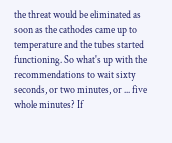the threat would be eliminated as soon as the cathodes came up to temperature and the tubes started functioning. So what's up with the recommendations to wait sixty seconds, or two minutes, or ... five whole minutes? If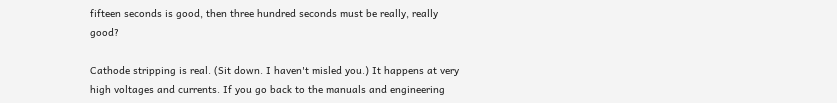fifteen seconds is good, then three hundred seconds must be really, really good?

Cathode stripping is real. (Sit down. I haven't misled you.) It happens at very high voltages and currents. If you go back to the manuals and engineering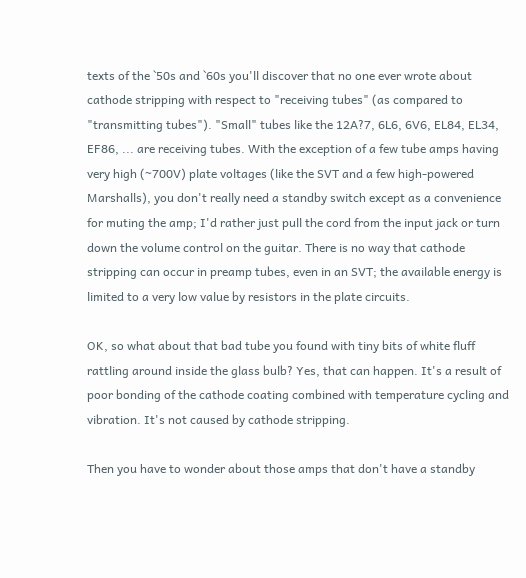texts of the `50s and `60s you'll discover that no one ever wrote about cathode stripping with respect to "receiving tubes" (as compared to "transmitting tubes"). "Small" tubes like the 12A?7, 6L6, 6V6, EL84, EL34, EF86, ... are receiving tubes. With the exception of a few tube amps having very high (~700V) plate voltages (like the SVT and a few high-powered Marshalls), you don't really need a standby switch except as a convenience for muting the amp; I'd rather just pull the cord from the input jack or turn down the volume control on the guitar. There is no way that cathode stripping can occur in preamp tubes, even in an SVT; the available energy is limited to a very low value by resistors in the plate circuits.

OK, so what about that bad tube you found with tiny bits of white fluff rattling around inside the glass bulb? Yes, that can happen. It's a result of poor bonding of the cathode coating combined with temperature cycling and vibration. It's not caused by cathode stripping.

Then you have to wonder about those amps that don't have a standby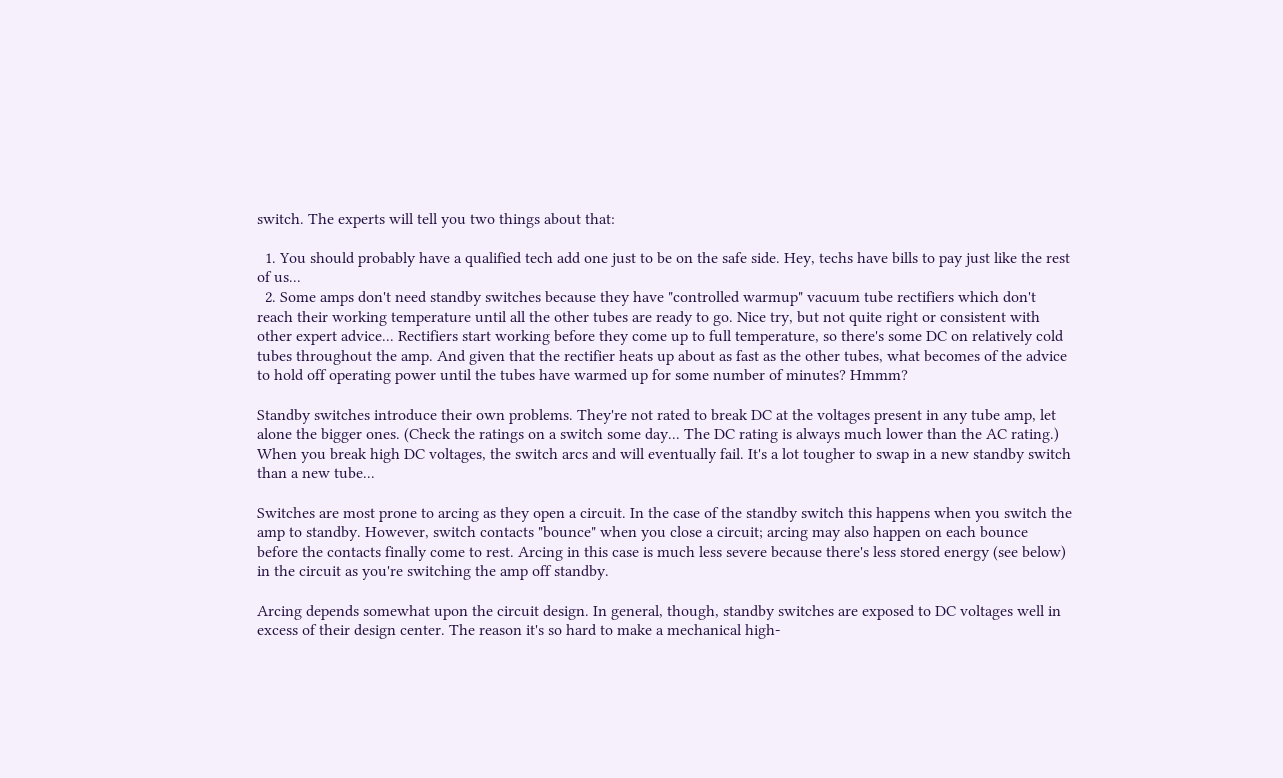switch. The experts will tell you two things about that:

  1. You should probably have a qualified tech add one just to be on the safe side. Hey, techs have bills to pay just like the rest of us...
  2. Some amps don't need standby switches because they have "controlled warmup" vacuum tube rectifiers which don't reach their working temperature until all the other tubes are ready to go. Nice try, but not quite right or consistent with other expert advice... Rectifiers start working before they come up to full temperature, so there's some DC on relatively cold tubes throughout the amp. And given that the rectifier heats up about as fast as the other tubes, what becomes of the advice to hold off operating power until the tubes have warmed up for some number of minutes? Hmmm?

Standby switches introduce their own problems. They're not rated to break DC at the voltages present in any tube amp, let alone the bigger ones. (Check the ratings on a switch some day... The DC rating is always much lower than the AC rating.) When you break high DC voltages, the switch arcs and will eventually fail. It's a lot tougher to swap in a new standby switch than a new tube...

Switches are most prone to arcing as they open a circuit. In the case of the standby switch this happens when you switch the amp to standby. However, switch contacts "bounce" when you close a circuit; arcing may also happen on each bounce before the contacts finally come to rest. Arcing in this case is much less severe because there's less stored energy (see below) in the circuit as you're switching the amp off standby.

Arcing depends somewhat upon the circuit design. In general, though, standby switches are exposed to DC voltages well in excess of their design center. The reason it's so hard to make a mechanical high-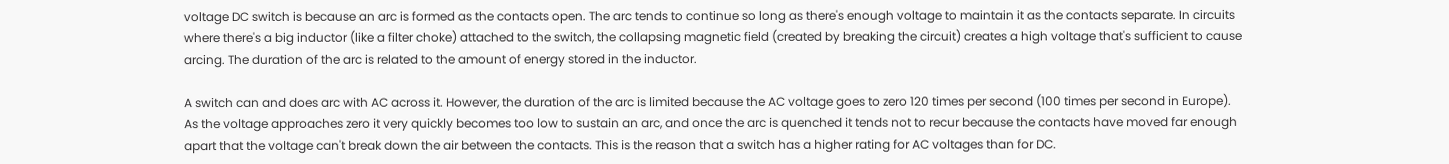voltage DC switch is because an arc is formed as the contacts open. The arc tends to continue so long as there's enough voltage to maintain it as the contacts separate. In circuits where there's a big inductor (like a filter choke) attached to the switch, the collapsing magnetic field (created by breaking the circuit) creates a high voltage that's sufficient to cause arcing. The duration of the arc is related to the amount of energy stored in the inductor.

A switch can and does arc with AC across it. However, the duration of the arc is limited because the AC voltage goes to zero 120 times per second (100 times per second in Europe). As the voltage approaches zero it very quickly becomes too low to sustain an arc, and once the arc is quenched it tends not to recur because the contacts have moved far enough apart that the voltage can't break down the air between the contacts. This is the reason that a switch has a higher rating for AC voltages than for DC.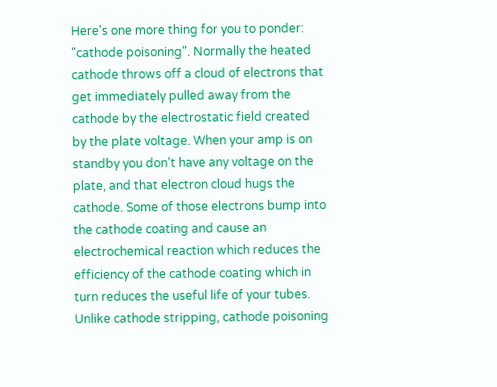Here's one more thing for you to ponder: "cathode poisoning". Normally the heated cathode throws off a cloud of electrons that get immediately pulled away from the cathode by the electrostatic field created by the plate voltage. When your amp is on standby you don't have any voltage on the plate, and that electron cloud hugs the cathode. Some of those electrons bump into the cathode coating and cause an electrochemical reaction which reduces the efficiency of the cathode coating which in turn reduces the useful life of your tubes. Unlike cathode stripping, cathode poisoning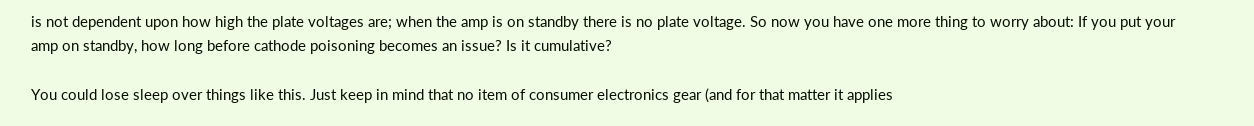is not dependent upon how high the plate voltages are; when the amp is on standby there is no plate voltage. So now you have one more thing to worry about: If you put your amp on standby, how long before cathode poisoning becomes an issue? Is it cumulative?

You could lose sleep over things like this. Just keep in mind that no item of consumer electronics gear (and for that matter it applies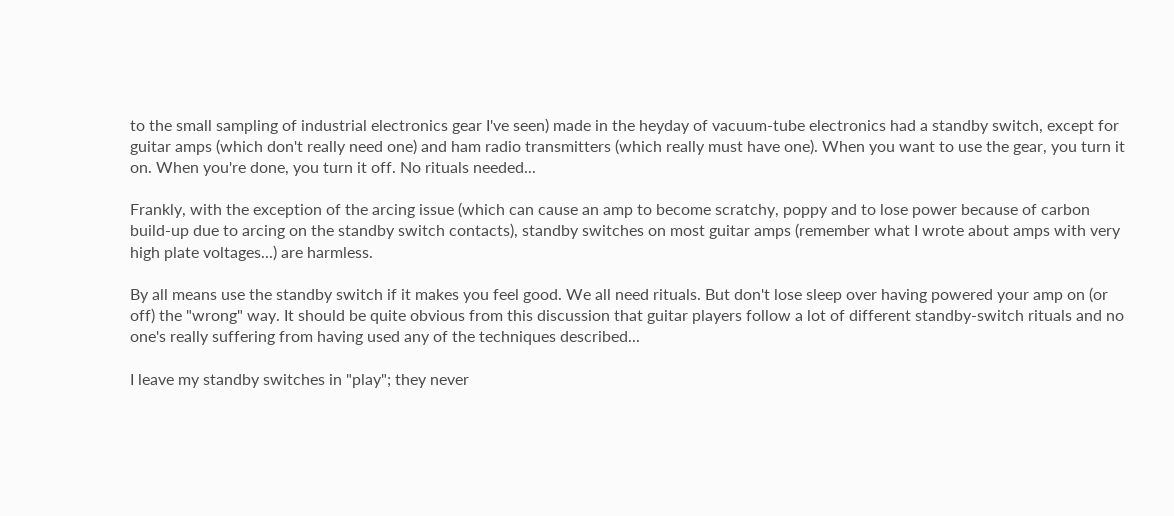to the small sampling of industrial electronics gear I've seen) made in the heyday of vacuum-tube electronics had a standby switch, except for guitar amps (which don't really need one) and ham radio transmitters (which really must have one). When you want to use the gear, you turn it on. When you're done, you turn it off. No rituals needed...

Frankly, with the exception of the arcing issue (which can cause an amp to become scratchy, poppy and to lose power because of carbon build-up due to arcing on the standby switch contacts), standby switches on most guitar amps (remember what I wrote about amps with very high plate voltages...) are harmless.

By all means use the standby switch if it makes you feel good. We all need rituals. But don't lose sleep over having powered your amp on (or off) the "wrong" way. It should be quite obvious from this discussion that guitar players follow a lot of different standby-switch rituals and no one's really suffering from having used any of the techniques described...

I leave my standby switches in "play"; they never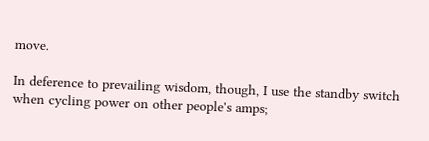move.

In deference to prevailing wisdom, though, I use the standby switch when cycling power on other people's amps;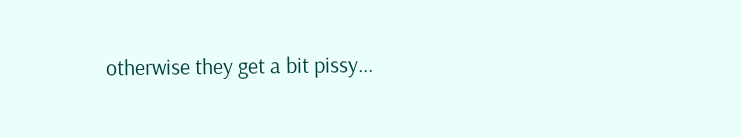otherwise they get a bit pissy...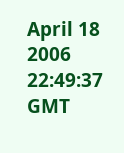April 18 2006 22:49:37 GMT